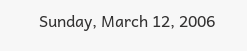Sunday, March 12, 2006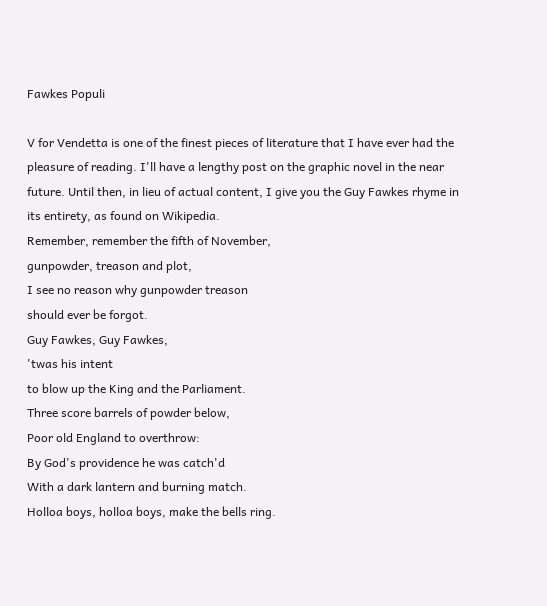Fawkes Populi

V for Vendetta is one of the finest pieces of literature that I have ever had the pleasure of reading. I'll have a lengthy post on the graphic novel in the near future. Until then, in lieu of actual content, I give you the Guy Fawkes rhyme in its entirety, as found on Wikipedia.
Remember, remember the fifth of November,
gunpowder, treason and plot,
I see no reason why gunpowder treason
should ever be forgot.
Guy Fawkes, Guy Fawkes,
'twas his intent
to blow up the King and the Parliament.
Three score barrels of powder below,
Poor old England to overthrow:
By God's providence he was catch'd
With a dark lantern and burning match.
Holloa boys, holloa boys, make the bells ring.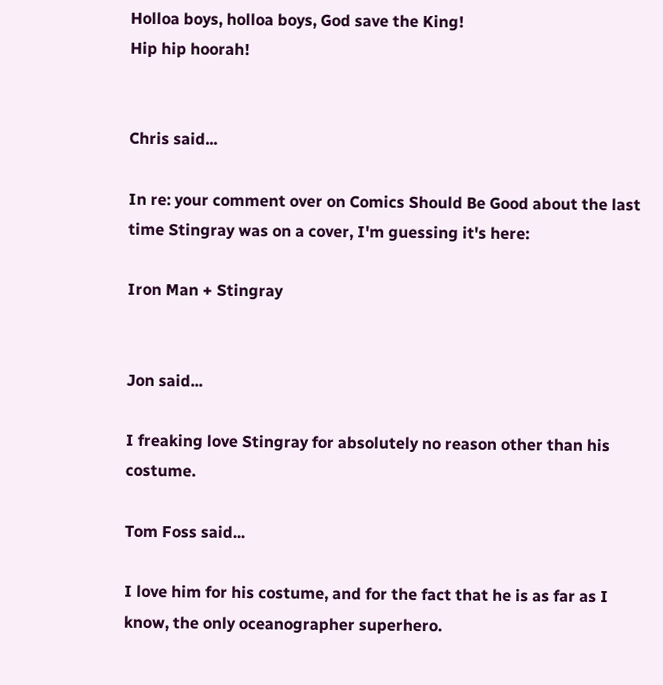Holloa boys, holloa boys, God save the King!
Hip hip hoorah!


Chris said...

In re: your comment over on Comics Should Be Good about the last time Stingray was on a cover, I'm guessing it's here:

Iron Man + Stingray


Jon said...

I freaking love Stingray for absolutely no reason other than his costume.

Tom Foss said...

I love him for his costume, and for the fact that he is as far as I know, the only oceanographer superhero.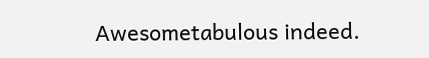Awesometabulous indeed.